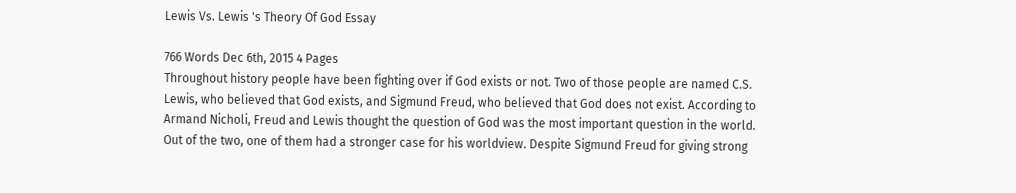Lewis Vs. Lewis 's Theory Of God Essay

766 Words Dec 6th, 2015 4 Pages
Throughout history people have been fighting over if God exists or not. Two of those people are named C.S. Lewis, who believed that God exists, and Sigmund Freud, who believed that God does not exist. According to Armand Nicholi, Freud and Lewis thought the question of God was the most important question in the world. Out of the two, one of them had a stronger case for his worldview. Despite Sigmund Freud for giving strong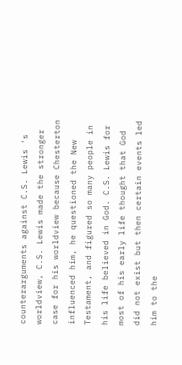counterarguments against C.S. Lewis 's worldview, C.S. Lewis made the stronger case for his worldview because Chesterton influenced him, he questioned the New Testament, and figured so many people in his life believed in God. C.S. Lewis for most of his early life thought that God did not exist but then certain events led him to the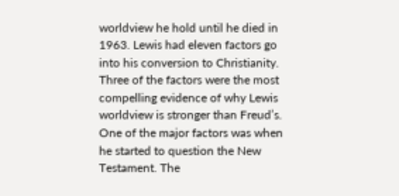worldview he hold until he died in 1963. Lewis had eleven factors go into his conversion to Christianity. Three of the factors were the most compelling evidence of why Lewis worldview is stronger than Freud’s. One of the major factors was when he started to question the New Testament. The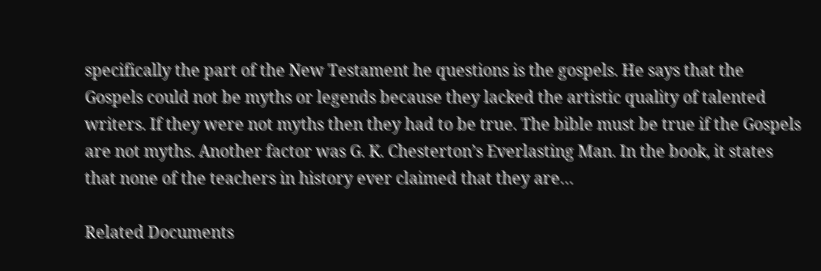specifically the part of the New Testament he questions is the gospels. He says that the Gospels could not be myths or legends because they lacked the artistic quality of talented writers. If they were not myths then they had to be true. The bible must be true if the Gospels are not myths. Another factor was G. K. Chesterton’s Everlasting Man. In the book, it states that none of the teachers in history ever claimed that they are…

Related Documents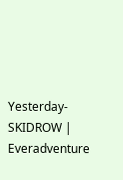Yesterday-SKIDROW | Everadventure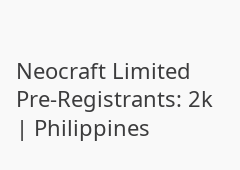Neocraft Limited Pre-Registrants: 2k | Philippines